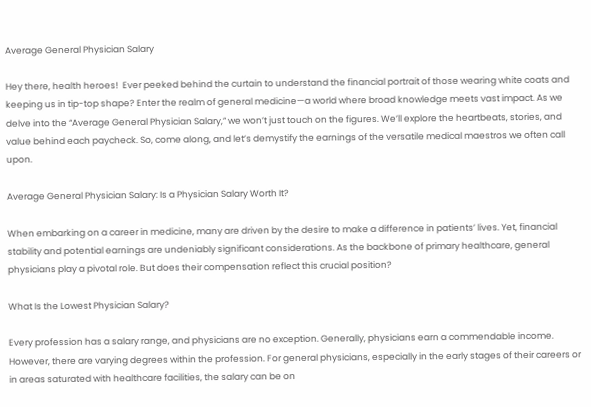Average General Physician Salary

Hey there, health heroes!  Ever peeked behind the curtain to understand the financial portrait of those wearing white coats and keeping us in tip-top shape? Enter the realm of general medicine—a world where broad knowledge meets vast impact. As we delve into the “Average General Physician Salary,” we won’t just touch on the figures. We’ll explore the heartbeats, stories, and value behind each paycheck. So, come along, and let’s demystify the earnings of the versatile medical maestros we often call upon.

Average General Physician Salary: Is a Physician Salary Worth It?

When embarking on a career in medicine, many are driven by the desire to make a difference in patients’ lives. Yet, financial stability and potential earnings are undeniably significant considerations. As the backbone of primary healthcare, general physicians play a pivotal role. But does their compensation reflect this crucial position?

What Is the Lowest Physician Salary?

Every profession has a salary range, and physicians are no exception. Generally, physicians earn a commendable income. However, there are varying degrees within the profession. For general physicians, especially in the early stages of their careers or in areas saturated with healthcare facilities, the salary can be on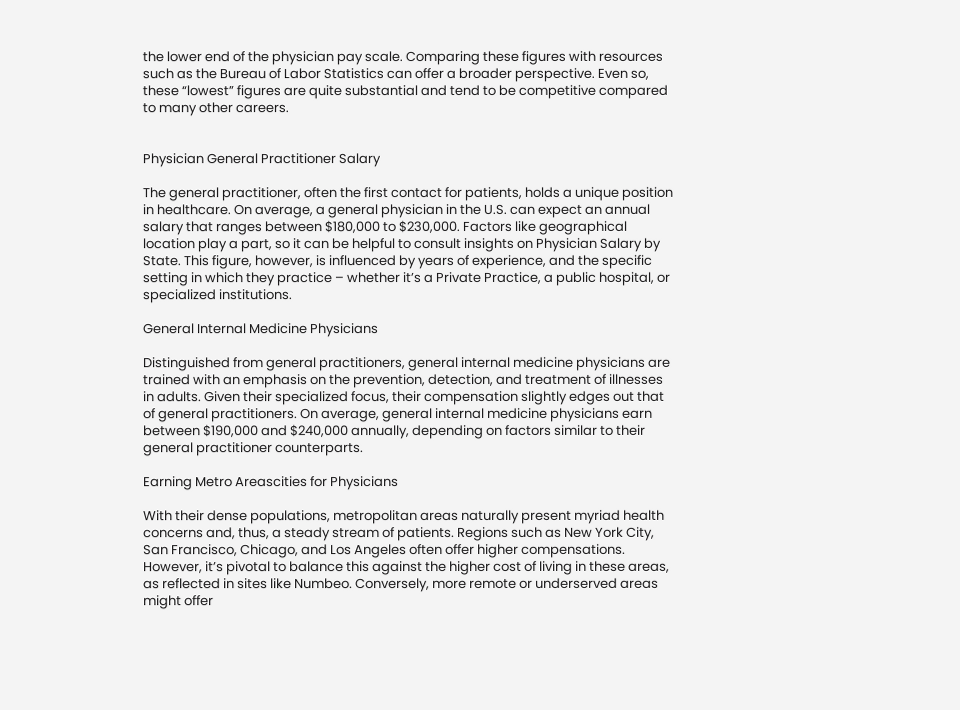the lower end of the physician pay scale. Comparing these figures with resources such as the Bureau of Labor Statistics can offer a broader perspective. Even so, these “lowest” figures are quite substantial and tend to be competitive compared to many other careers.


Physician General Practitioner Salary

The general practitioner, often the first contact for patients, holds a unique position in healthcare. On average, a general physician in the U.S. can expect an annual salary that ranges between $180,000 to $230,000. Factors like geographical location play a part, so it can be helpful to consult insights on Physician Salary by State. This figure, however, is influenced by years of experience, and the specific setting in which they practice – whether it’s a Private Practice, a public hospital, or specialized institutions.

General Internal Medicine Physicians

Distinguished from general practitioners, general internal medicine physicians are trained with an emphasis on the prevention, detection, and treatment of illnesses in adults. Given their specialized focus, their compensation slightly edges out that of general practitioners. On average, general internal medicine physicians earn between $190,000 and $240,000 annually, depending on factors similar to their general practitioner counterparts.

Earning Metro Areascities for Physicians

With their dense populations, metropolitan areas naturally present myriad health concerns and, thus, a steady stream of patients. Regions such as New York City, San Francisco, Chicago, and Los Angeles often offer higher compensations. However, it’s pivotal to balance this against the higher cost of living in these areas, as reflected in sites like Numbeo. Conversely, more remote or underserved areas might offer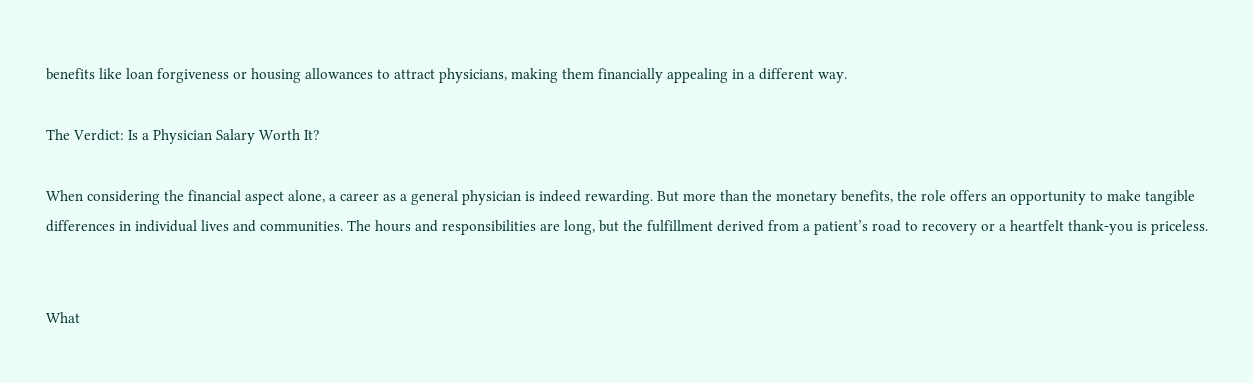benefits like loan forgiveness or housing allowances to attract physicians, making them financially appealing in a different way.

The Verdict: Is a Physician Salary Worth It?

When considering the financial aspect alone, a career as a general physician is indeed rewarding. But more than the monetary benefits, the role offers an opportunity to make tangible differences in individual lives and communities. The hours and responsibilities are long, but the fulfillment derived from a patient’s road to recovery or a heartfelt thank-you is priceless.


What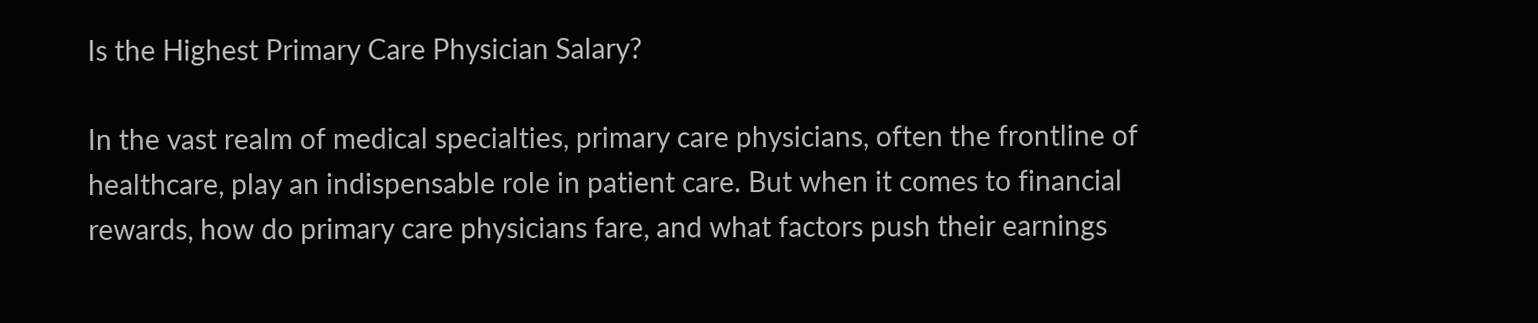Is the Highest Primary Care Physician Salary?

In the vast realm of medical specialties, primary care physicians, often the frontline of healthcare, play an indispensable role in patient care. But when it comes to financial rewards, how do primary care physicians fare, and what factors push their earnings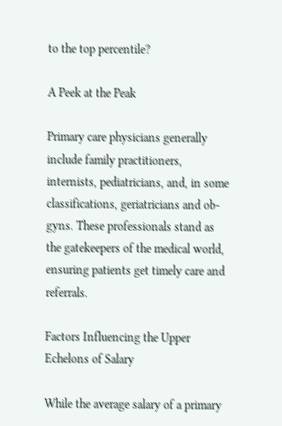to the top percentile?

A Peek at the Peak

Primary care physicians generally include family practitioners, internists, pediatricians, and, in some classifications, geriatricians and ob-gyns. These professionals stand as the gatekeepers of the medical world, ensuring patients get timely care and referrals.

Factors Influencing the Upper Echelons of Salary

While the average salary of a primary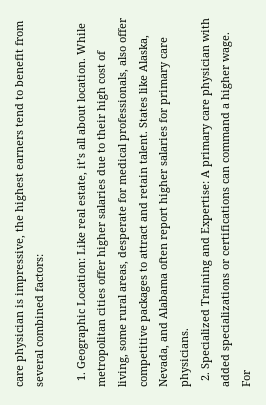care physician is impressive, the highest earners tend to benefit from several combined factors:

  1. Geographic Location: Like real estate, it’s all about location. While metropolitan cities offer higher salaries due to their high cost of living, some rural areas, desperate for medical professionals, also offer competitive packages to attract and retain talent. States like Alaska, Nevada, and Alabama often report higher salaries for primary care physicians.
  2. Specialized Training and Expertise: A primary care physician with added specializations or certifications can command a higher wage. For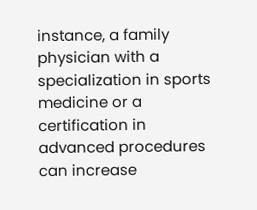instance, a family physician with a specialization in sports medicine or a certification in advanced procedures can increase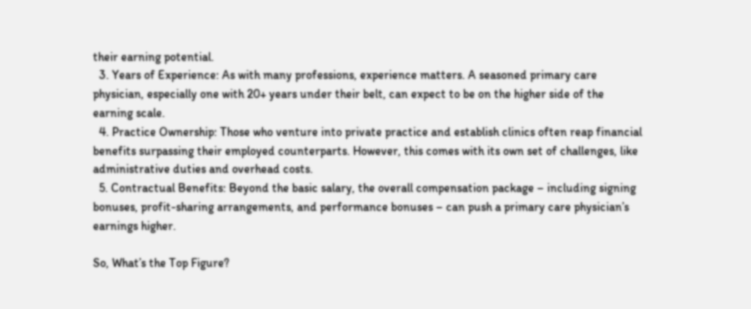their earning potential.
  3. Years of Experience: As with many professions, experience matters. A seasoned primary care physician, especially one with 20+ years under their belt, can expect to be on the higher side of the earning scale.
  4. Practice Ownership: Those who venture into private practice and establish clinics often reap financial benefits surpassing their employed counterparts. However, this comes with its own set of challenges, like administrative duties and overhead costs.
  5. Contractual Benefits: Beyond the basic salary, the overall compensation package – including signing bonuses, profit-sharing arrangements, and performance bonuses – can push a primary care physician’s earnings higher.

So, What’s the Top Figure?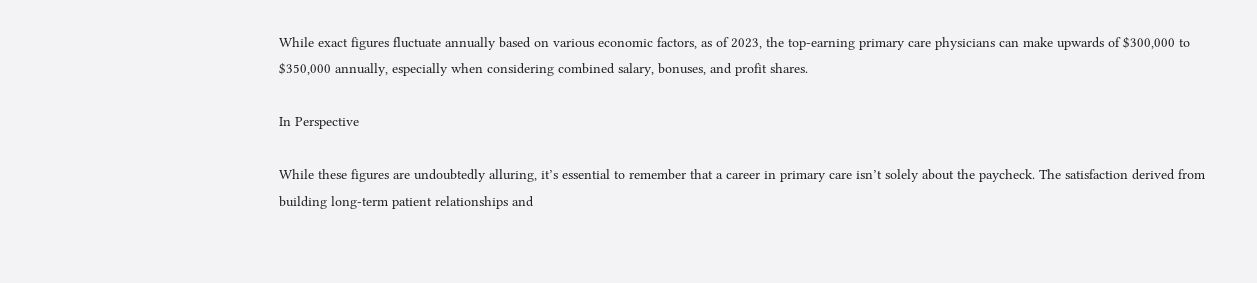While exact figures fluctuate annually based on various economic factors, as of 2023, the top-earning primary care physicians can make upwards of $300,000 to $350,000 annually, especially when considering combined salary, bonuses, and profit shares.

In Perspective

While these figures are undoubtedly alluring, it’s essential to remember that a career in primary care isn’t solely about the paycheck. The satisfaction derived from building long-term patient relationships and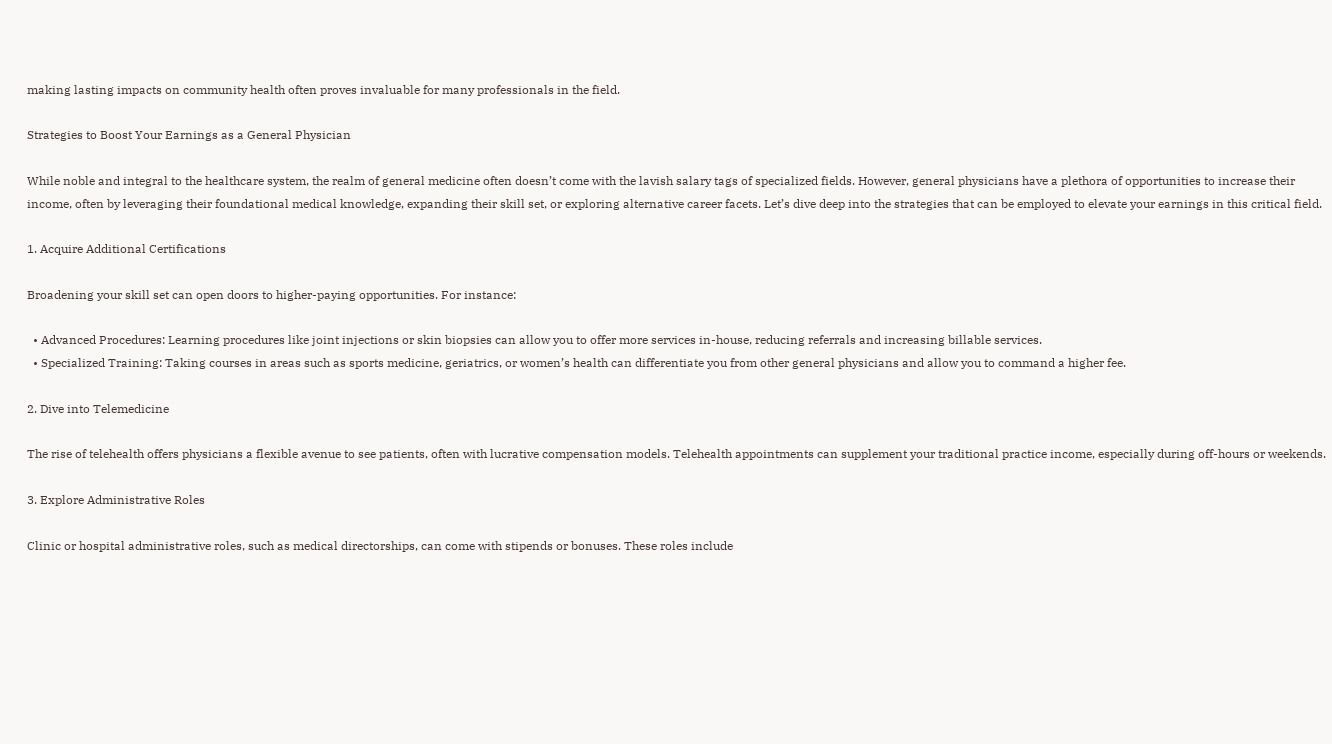making lasting impacts on community health often proves invaluable for many professionals in the field.

Strategies to Boost Your Earnings as a General Physician

While noble and integral to the healthcare system, the realm of general medicine often doesn’t come with the lavish salary tags of specialized fields. However, general physicians have a plethora of opportunities to increase their income, often by leveraging their foundational medical knowledge, expanding their skill set, or exploring alternative career facets. Let’s dive deep into the strategies that can be employed to elevate your earnings in this critical field.

1. Acquire Additional Certifications

Broadening your skill set can open doors to higher-paying opportunities. For instance:

  • Advanced Procedures: Learning procedures like joint injections or skin biopsies can allow you to offer more services in-house, reducing referrals and increasing billable services.
  • Specialized Training: Taking courses in areas such as sports medicine, geriatrics, or women’s health can differentiate you from other general physicians and allow you to command a higher fee.

2. Dive into Telemedicine

The rise of telehealth offers physicians a flexible avenue to see patients, often with lucrative compensation models. Telehealth appointments can supplement your traditional practice income, especially during off-hours or weekends.

3. Explore Administrative Roles

Clinic or hospital administrative roles, such as medical directorships, can come with stipends or bonuses. These roles include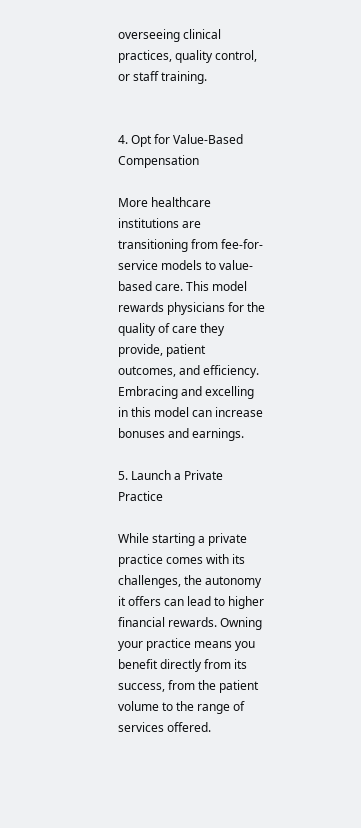overseeing clinical practices, quality control, or staff training.


4. Opt for Value-Based Compensation

More healthcare institutions are transitioning from fee-for-service models to value-based care. This model rewards physicians for the quality of care they provide, patient outcomes, and efficiency. Embracing and excelling in this model can increase bonuses and earnings.

5. Launch a Private Practice

While starting a private practice comes with its challenges, the autonomy it offers can lead to higher financial rewards. Owning your practice means you benefit directly from its success, from the patient volume to the range of services offered.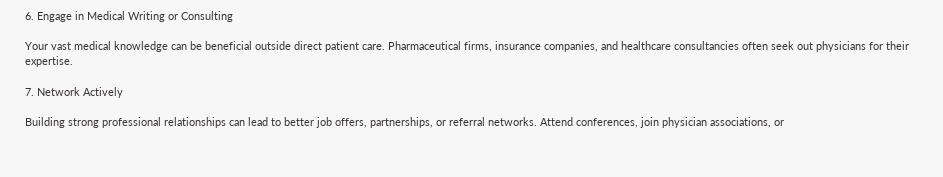6. Engage in Medical Writing or Consulting

Your vast medical knowledge can be beneficial outside direct patient care. Pharmaceutical firms, insurance companies, and healthcare consultancies often seek out physicians for their expertise.

7. Network Actively

Building strong professional relationships can lead to better job offers, partnerships, or referral networks. Attend conferences, join physician associations, or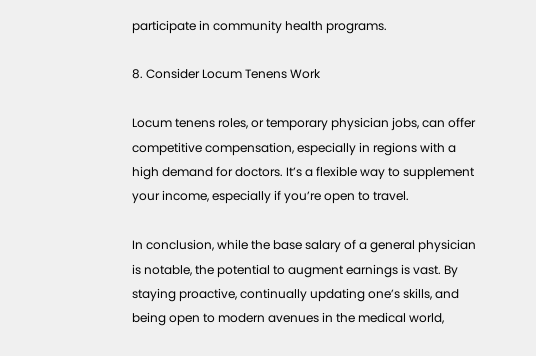participate in community health programs.

8. Consider Locum Tenens Work

Locum tenens roles, or temporary physician jobs, can offer competitive compensation, especially in regions with a high demand for doctors. It’s a flexible way to supplement your income, especially if you’re open to travel.

In conclusion, while the base salary of a general physician is notable, the potential to augment earnings is vast. By staying proactive, continually updating one’s skills, and being open to modern avenues in the medical world,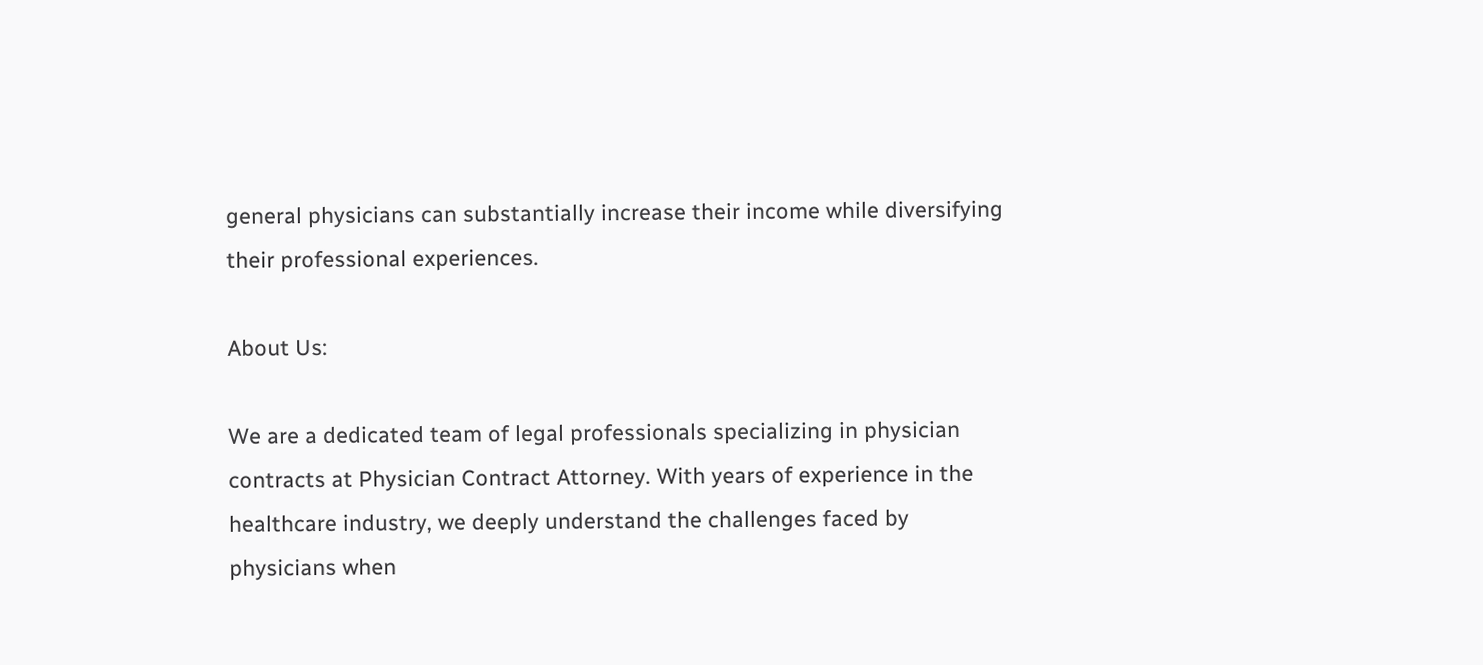general physicians can substantially increase their income while diversifying their professional experiences.

About Us:

We are a dedicated team of legal professionals specializing in physician contracts at Physician Contract Attorney. With years of experience in the healthcare industry, we deeply understand the challenges faced by physicians when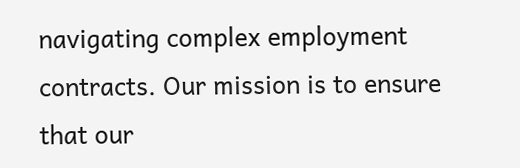navigating complex employment contracts. Our mission is to ensure that our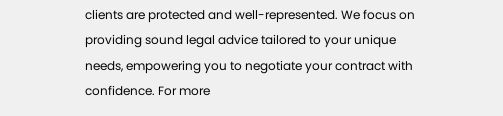clients are protected and well-represented. We focus on providing sound legal advice tailored to your unique needs, empowering you to negotiate your contract with confidence. For more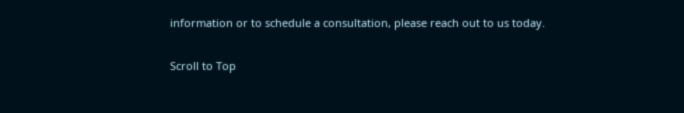information or to schedule a consultation, please reach out to us today.

Scroll to Top